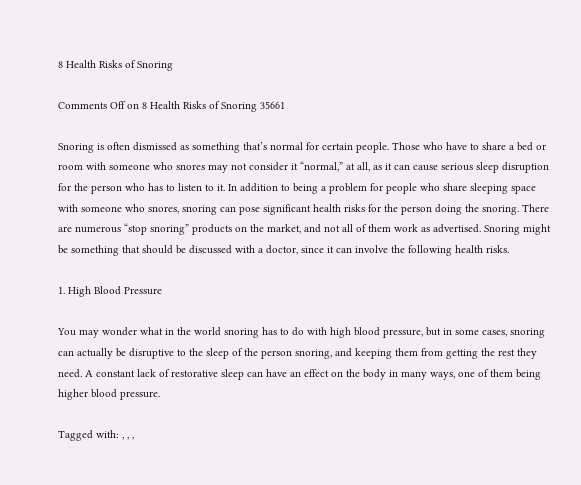8 Health Risks of Snoring

Comments Off on 8 Health Risks of Snoring 35661

Snoring is often dismissed as something that’s normal for certain people. Those who have to share a bed or room with someone who snores may not consider it “normal,” at all, as it can cause serious sleep disruption for the person who has to listen to it. In addition to being a problem for people who share sleeping space with someone who snores, snoring can pose significant health risks for the person doing the snoring. There are numerous “stop snoring” products on the market, and not all of them work as advertised. Snoring might be something that should be discussed with a doctor, since it can involve the following health risks.

1. High Blood Pressure

You may wonder what in the world snoring has to do with high blood pressure, but in some cases, snoring can actually be disruptive to the sleep of the person snoring, and keeping them from getting the rest they need. A constant lack of restorative sleep can have an effect on the body in many ways, one of them being higher blood pressure.

Tagged with: , , ,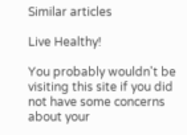Similar articles

Live Healthy!

You probably wouldn't be visiting this site if you did not have some concerns about your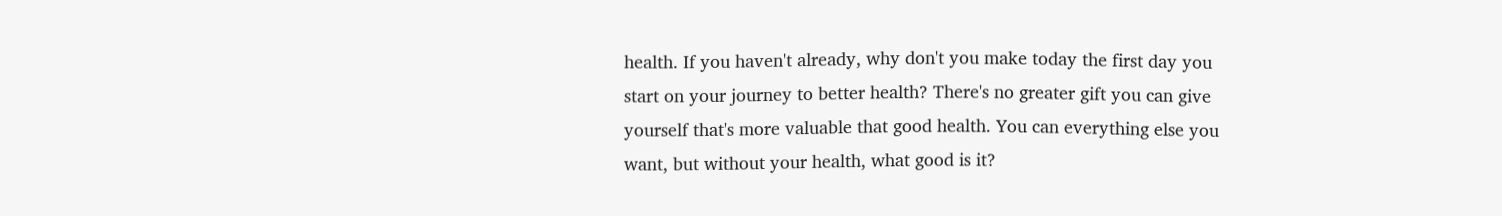health. If you haven't already, why don't you make today the first day you start on your journey to better health? There's no greater gift you can give yourself that's more valuable that good health. You can everything else you want, but without your health, what good is it?